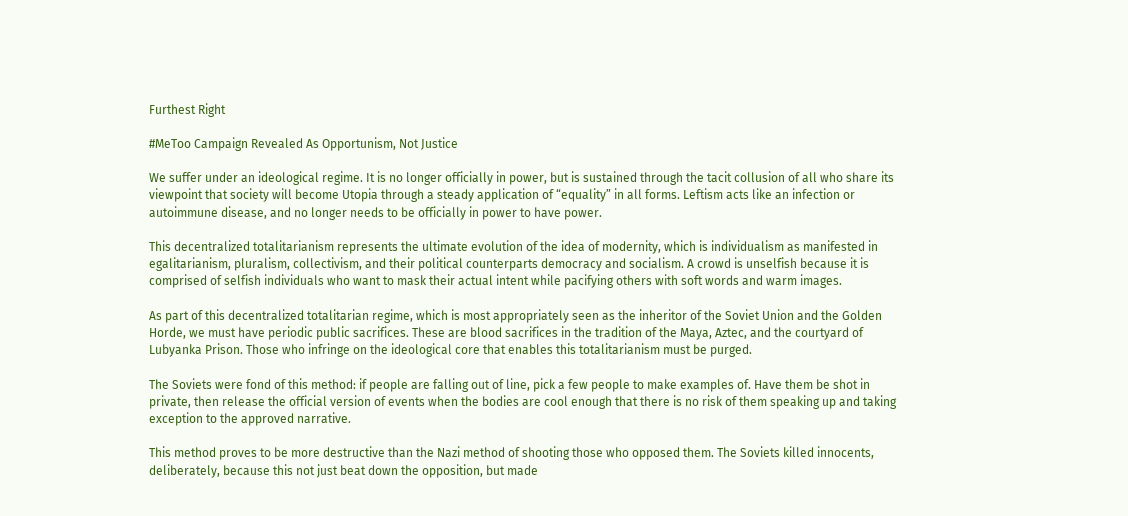Furthest Right

#MeToo Campaign Revealed As Opportunism, Not Justice

We suffer under an ideological regime. It is no longer officially in power, but is sustained through the tacit collusion of all who share its viewpoint that society will become Utopia through a steady application of “equality” in all forms. Leftism acts like an infection or autoimmune disease, and no longer needs to be officially in power to have power.

This decentralized totalitarianism represents the ultimate evolution of the idea of modernity, which is individualism as manifested in egalitarianism, pluralism, collectivism, and their political counterparts democracy and socialism. A crowd is unselfish because it is comprised of selfish individuals who want to mask their actual intent while pacifying others with soft words and warm images.

As part of this decentralized totalitarian regime, which is most appropriately seen as the inheritor of the Soviet Union and the Golden Horde, we must have periodic public sacrifices. These are blood sacrifices in the tradition of the Maya, Aztec, and the courtyard of Lubyanka Prison. Those who infringe on the ideological core that enables this totalitarianism must be purged.

The Soviets were fond of this method: if people are falling out of line, pick a few people to make examples of. Have them be shot in private, then release the official version of events when the bodies are cool enough that there is no risk of them speaking up and taking exception to the approved narrative.

This method proves to be more destructive than the Nazi method of shooting those who opposed them. The Soviets killed innocents, deliberately, because this not just beat down the opposition, but made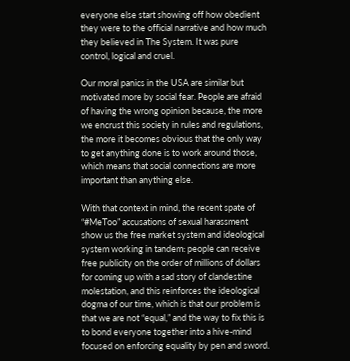everyone else start showing off how obedient they were to the official narrative and how much they believed in The System. It was pure control, logical and cruel.

Our moral panics in the USA are similar but motivated more by social fear. People are afraid of having the wrong opinion because, the more we encrust this society in rules and regulations, the more it becomes obvious that the only way to get anything done is to work around those, which means that social connections are more important than anything else.

With that context in mind, the recent spate of “#MeToo” accusations of sexual harassment show us the free market system and ideological system working in tandem: people can receive free publicity on the order of millions of dollars for coming up with a sad story of clandestine molestation, and this reinforces the ideological dogma of our time, which is that our problem is that we are not “equal,” and the way to fix this is to bond everyone together into a hive-mind focused on enforcing equality by pen and sword.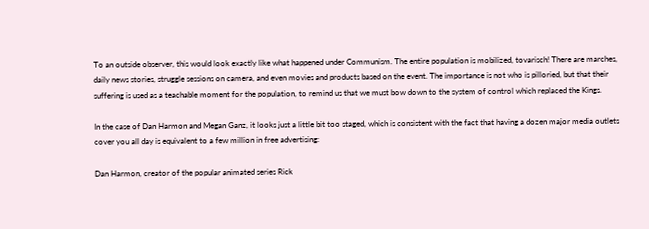To an outside observer, this would look exactly like what happened under Communism. The entire population is mobilized, tovarisch! There are marches, daily news stories, struggle sessions on camera, and even movies and products based on the event. The importance is not who is pilloried, but that their suffering is used as a teachable moment for the population, to remind us that we must bow down to the system of control which replaced the Kings.

In the case of Dan Harmon and Megan Ganz, it looks just a little bit too staged, which is consistent with the fact that having a dozen major media outlets cover you all day is equivalent to a few million in free advertising:

Dan Harmon, creator of the popular animated series Rick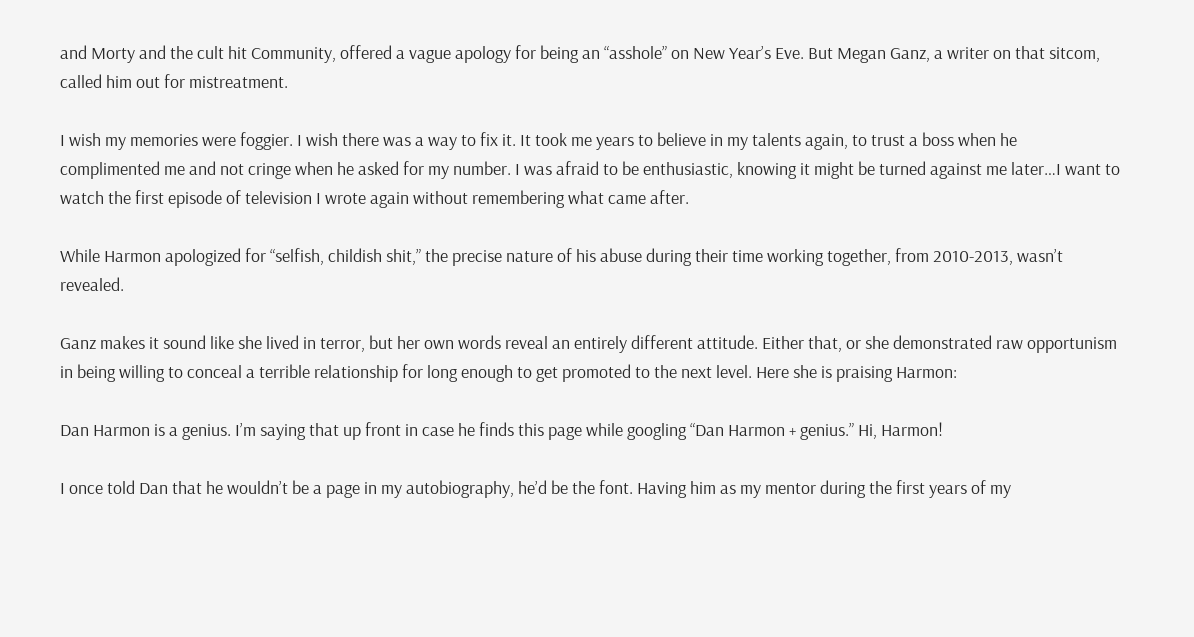and Morty and the cult hit Community, offered a vague apology for being an “asshole” on New Year’s Eve. But Megan Ganz, a writer on that sitcom, called him out for mistreatment.

I wish my memories were foggier. I wish there was a way to fix it. It took me years to believe in my talents again, to trust a boss when he complimented me and not cringe when he asked for my number. I was afraid to be enthusiastic, knowing it might be turned against me later…I want to watch the first episode of television I wrote again without remembering what came after.

While Harmon apologized for “selfish, childish shit,” the precise nature of his abuse during their time working together, from 2010-2013, wasn’t revealed.

Ganz makes it sound like she lived in terror, but her own words reveal an entirely different attitude. Either that, or she demonstrated raw opportunism in being willing to conceal a terrible relationship for long enough to get promoted to the next level. Here she is praising Harmon:

Dan Harmon is a genius. I’m saying that up front in case he finds this page while googling “Dan Harmon + genius.” Hi, Harmon!

I once told Dan that he wouldn’t be a page in my autobiography, he’d be the font. Having him as my mentor during the first years of my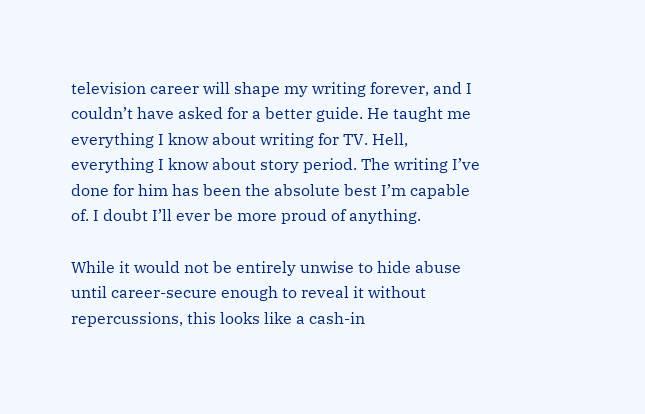television career will shape my writing forever, and I couldn’t have asked for a better guide. He taught me everything I know about writing for TV. Hell, everything I know about story period. The writing I’ve done for him has been the absolute best I’m capable of. I doubt I’ll ever be more proud of anything.

While it would not be entirely unwise to hide abuse until career-secure enough to reveal it without repercussions, this looks like a cash-in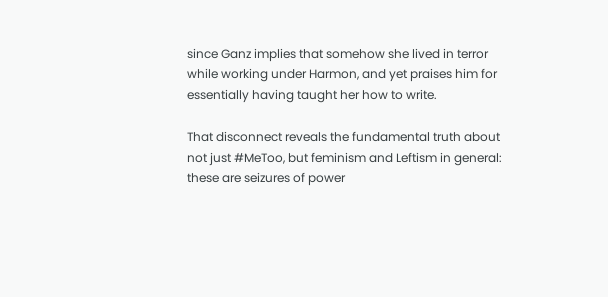since Ganz implies that somehow she lived in terror while working under Harmon, and yet praises him for essentially having taught her how to write.

That disconnect reveals the fundamental truth about not just #MeToo, but feminism and Leftism in general: these are seizures of power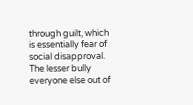through guilt, which is essentially fear of social disapproval. The lesser bully everyone else out of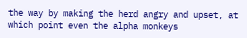the way by making the herd angry and upset, at which point even the alpha monkeys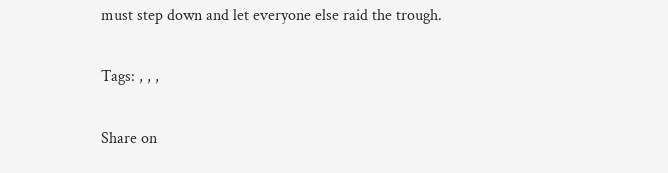must step down and let everyone else raid the trough.

Tags: , , ,

Share on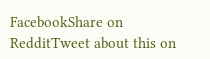FacebookShare on RedditTweet about this on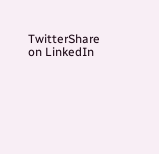TwitterShare on LinkedIn